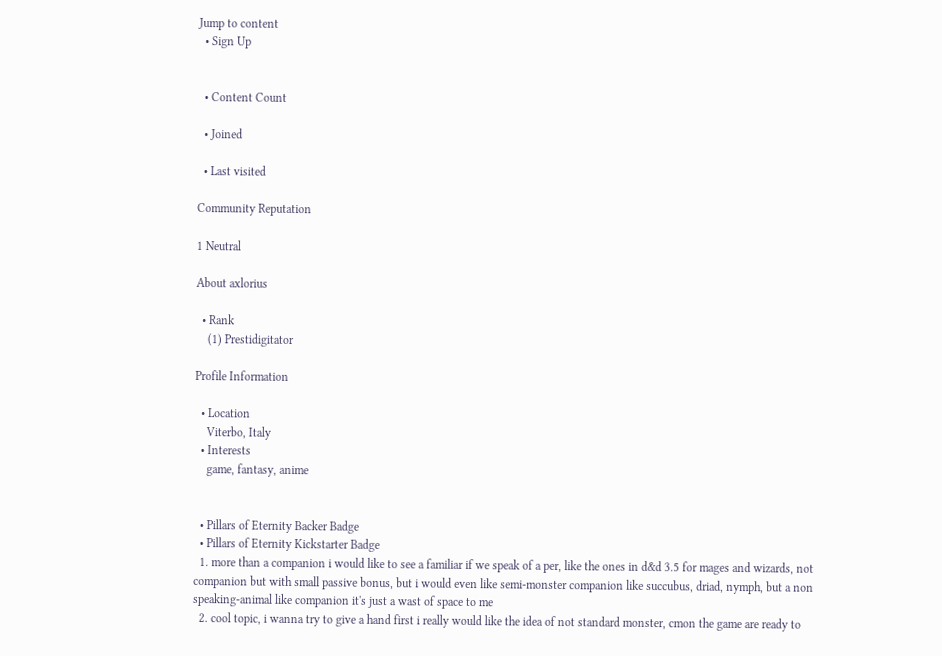Jump to content
  • Sign Up


  • Content Count

  • Joined

  • Last visited

Community Reputation

1 Neutral

About axlorius

  • Rank
    (1) Prestidigitator

Profile Information

  • Location
    Viterbo, Italy
  • Interests
    game, fantasy, anime


  • Pillars of Eternity Backer Badge
  • Pillars of Eternity Kickstarter Badge
  1. more than a companion i would like to see a familiar if we speak of a per, like the ones in d&d 3.5 for mages and wizards, not companion but with small passive bonus, but i would even like semi-monster companion like succubus, driad, nymph, but a non speaking-animal like companion it's just a wast of space to me
  2. cool topic, i wanna try to give a hand first i really would like the idea of not standard monster, cmon the game are ready to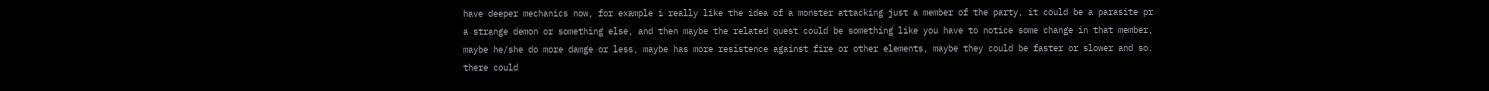have deeper mechanics now, for example i really like the idea of a monster attacking just a member of the party, it could be a parasite pr a strange demon or something else, and then maybe the related quest could be something like you have to notice some change in that member, maybe he/she do more damge or less, maybe has more resistence against fire or other elements, maybe they could be faster or slower and so. there could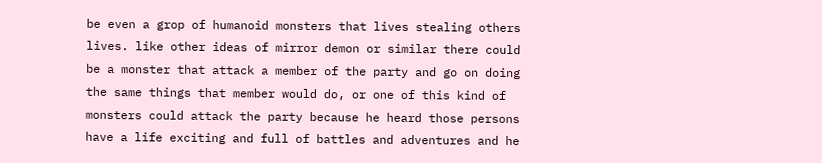be even a grop of humanoid monsters that lives stealing others lives. like other ideas of mirror demon or similar there could be a monster that attack a member of the party and go on doing the same things that member would do, or one of this kind of monsters could attack the party because he heard those persons have a life exciting and full of battles and adventures and he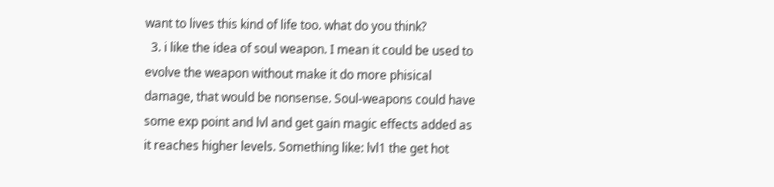want to lives this kind of life too. what do you think?
  3. i like the idea of soul weapon. I mean it could be used to evolve the weapon without make it do more phisical damage, that would be nonsense. Soul-weapons could have some exp point and lvl and get gain magic effects added as it reaches higher levels. Something like: lvl1 the get hot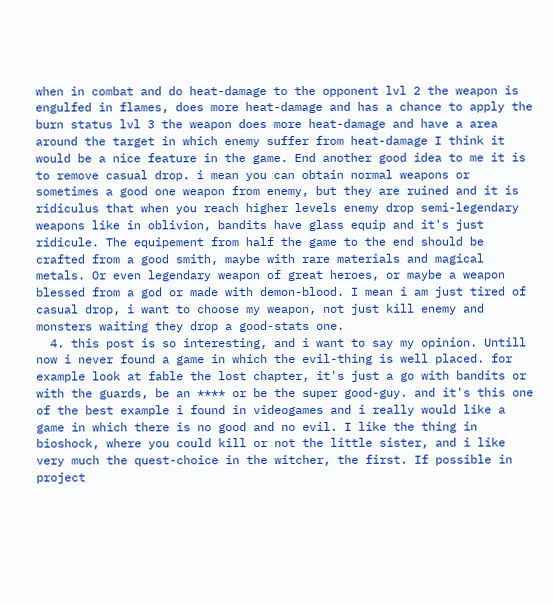when in combat and do heat-damage to the opponent lvl 2 the weapon is engulfed in flames, does more heat-damage and has a chance to apply the burn status lvl 3 the weapon does more heat-damage and have a area around the target in which enemy suffer from heat-damage I think it would be a nice feature in the game. End another good idea to me it is to remove casual drop. i mean you can obtain normal weapons or sometimes a good one weapon from enemy, but they are ruined and it is ridiculus that when you reach higher levels enemy drop semi-legendary weapons like in oblivion, bandits have glass equip and it's just ridicule. The equipement from half the game to the end should be crafted from a good smith, maybe with rare materials and magical metals. Or even legendary weapon of great heroes, or maybe a weapon blessed from a god or made with demon-blood. I mean i am just tired of casual drop, i want to choose my weapon, not just kill enemy and monsters waiting they drop a good-stats one.
  4. this post is so interesting, and i want to say my opinion. Untill now i never found a game in which the evil-thing is well placed. for example look at fable the lost chapter, it's just a go with bandits or with the guards, be an **** or be the super good-guy. and it's this one of the best example i found in videogames and i really would like a game in which there is no good and no evil. I like the thing in bioshock, where you could kill or not the little sister, and i like very much the quest-choice in the witcher, the first. If possible in project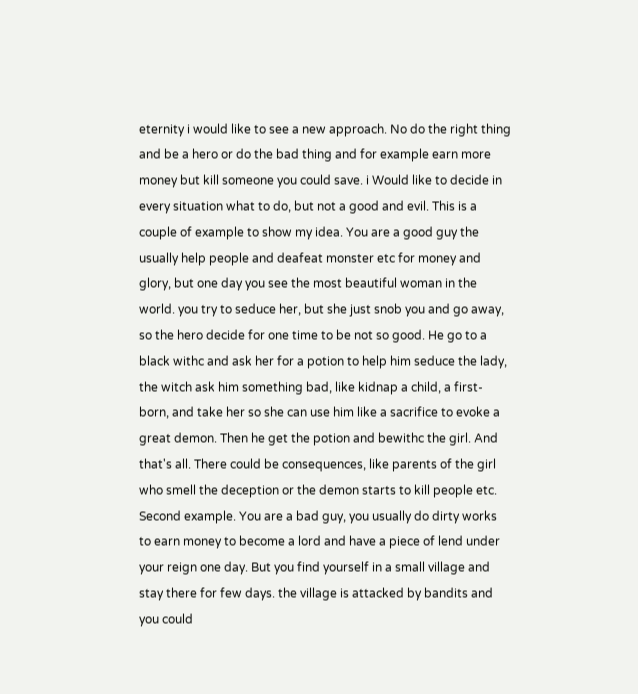eternity i would like to see a new approach. No do the right thing and be a hero or do the bad thing and for example earn more money but kill someone you could save. i Would like to decide in every situation what to do, but not a good and evil. This is a couple of example to show my idea. You are a good guy the usually help people and deafeat monster etc for money and glory, but one day you see the most beautiful woman in the world. you try to seduce her, but she just snob you and go away, so the hero decide for one time to be not so good. He go to a black withc and ask her for a potion to help him seduce the lady, the witch ask him something bad, like kidnap a child, a first-born, and take her so she can use him like a sacrifice to evoke a great demon. Then he get the potion and bewithc the girl. And that's all. There could be consequences, like parents of the girl who smell the deception or the demon starts to kill people etc. Second example. You are a bad guy, you usually do dirty works to earn money to become a lord and have a piece of lend under your reign one day. But you find yourself in a small village and stay there for few days. the village is attacked by bandits and you could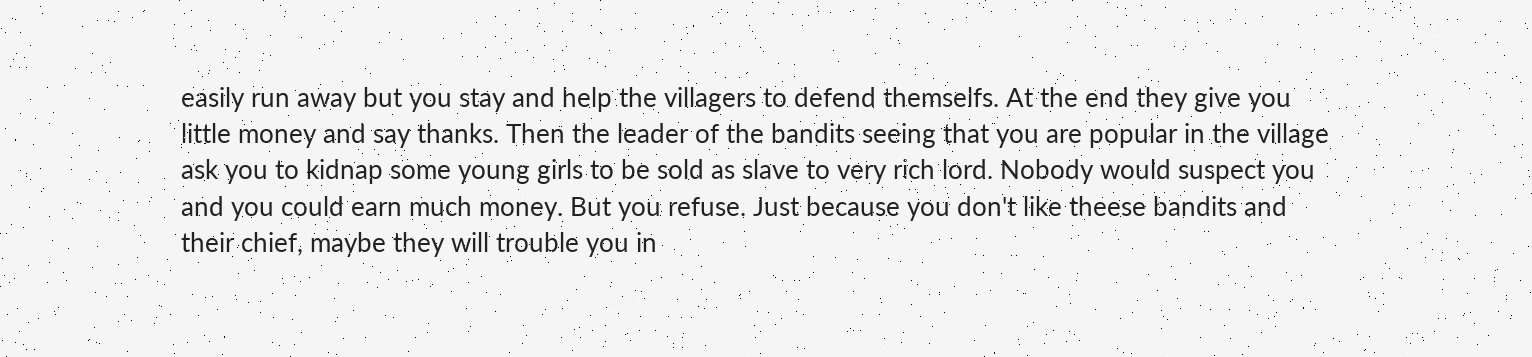easily run away but you stay and help the villagers to defend themselfs. At the end they give you little money and say thanks. Then the leader of the bandits seeing that you are popular in the village ask you to kidnap some young girls to be sold as slave to very rich lord. Nobody would suspect you and you could earn much money. But you refuse. Just because you don't like theese bandits and their chief, maybe they will trouble you in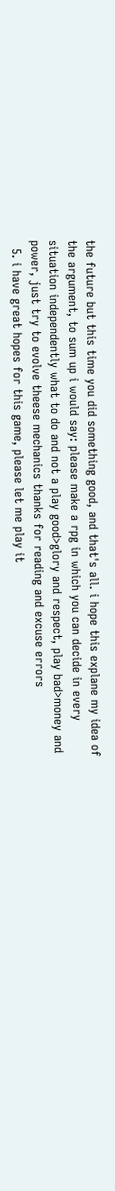the future but this time you did something good, and that's all. i hope this explane my idea of the argument, to sum up i would say: please make a rpg in which you can decide in every situation independently what to do and not a play good>glory and respect, play bad>money and power, just try to evolve theese mechanics thanks for reading and excuse errors
  5. i have great hopes for this game, please let me play it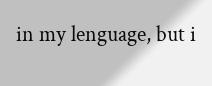in my lenguage, but i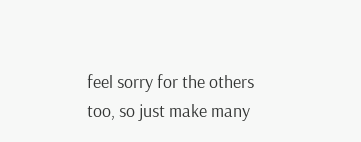feel sorry for the others too, so just make many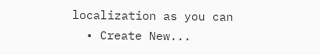localization as you can
  • Create New...